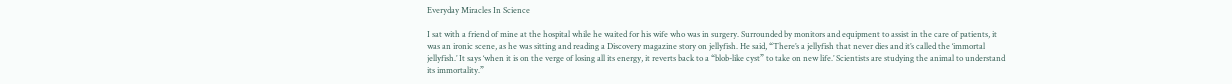Everyday Miracles In Science

I sat with a friend of mine at the hospital while he waited for his wife who was in surgery. Surrounded by monitors and equipment to assist in the care of patients, it was an ironic scene, as he was sitting and reading a Discovery magazine story on jellyfish. He said, “There’s a jellyfish that never dies and it’s called the ‘immortal jellyfish.’ It says ‘when it is on the verge of losing all its energy, it reverts back to a “blob-like cyst” to take on new life.’ Scientists are studying the animal to understand its immortality.”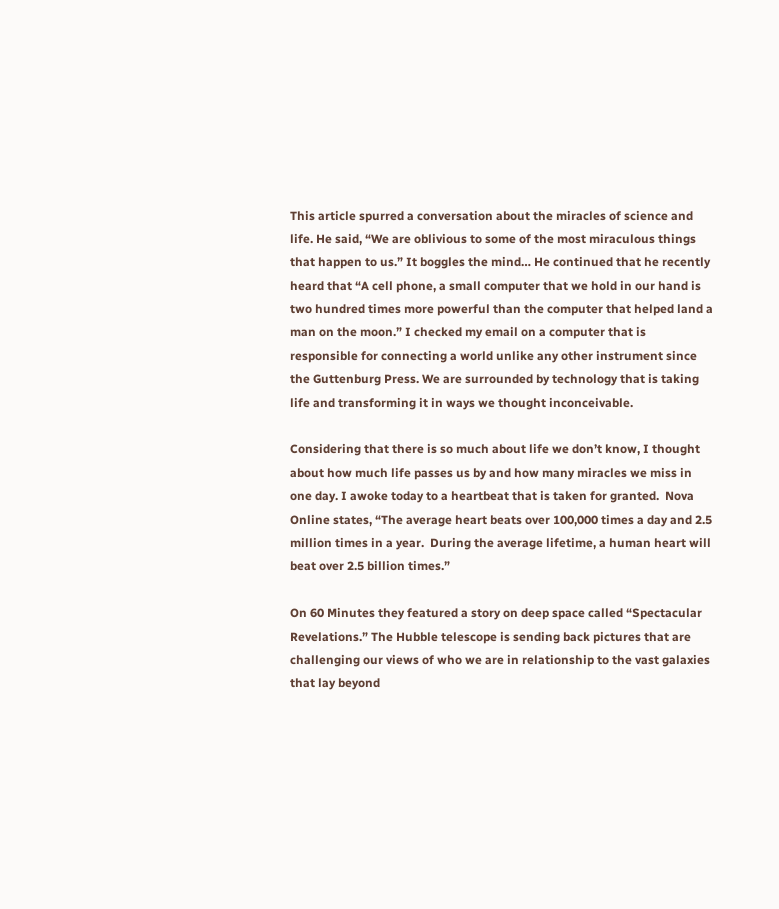This article spurred a conversation about the miracles of science and life. He said, “We are oblivious to some of the most miraculous things that happen to us.” It boggles the mind… He continued that he recently heard that “A cell phone, a small computer that we hold in our hand is two hundred times more powerful than the computer that helped land a man on the moon.” I checked my email on a computer that is responsible for connecting a world unlike any other instrument since the Guttenburg Press. We are surrounded by technology that is taking life and transforming it in ways we thought inconceivable.

Considering that there is so much about life we don’t know, I thought about how much life passes us by and how many miracles we miss in one day. I awoke today to a heartbeat that is taken for granted.  Nova Online states, “The average heart beats over 100,000 times a day and 2.5 million times in a year.  During the average lifetime, a human heart will beat over 2.5 billion times.”

On 60 Minutes they featured a story on deep space called “Spectacular Revelations.” The Hubble telescope is sending back pictures that are challenging our views of who we are in relationship to the vast galaxies that lay beyond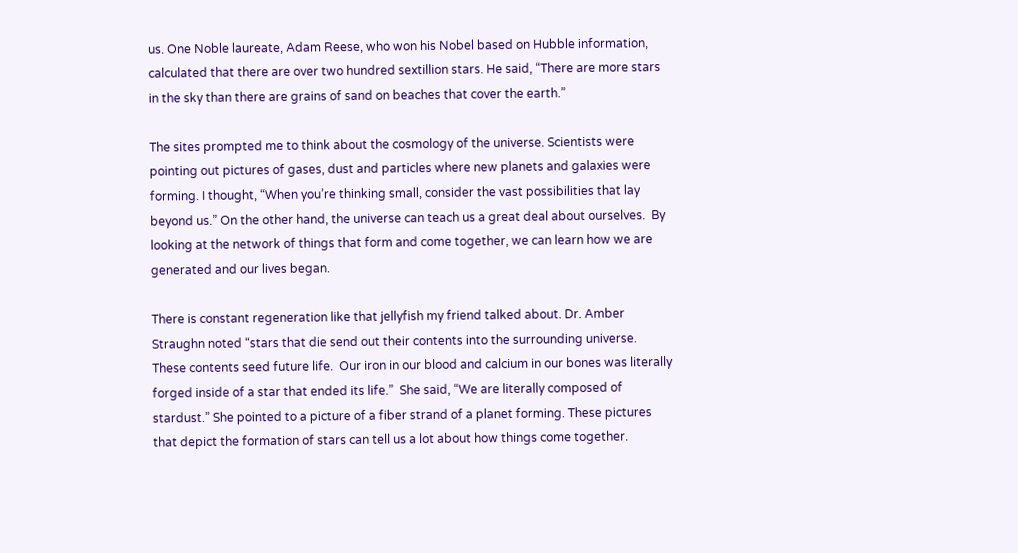us. One Noble laureate, Adam Reese, who won his Nobel based on Hubble information, calculated that there are over two hundred sextillion stars. He said, “There are more stars in the sky than there are grains of sand on beaches that cover the earth.”

The sites prompted me to think about the cosmology of the universe. Scientists were pointing out pictures of gases, dust and particles where new planets and galaxies were forming. I thought, “When you’re thinking small, consider the vast possibilities that lay beyond us.” On the other hand, the universe can teach us a great deal about ourselves.  By looking at the network of things that form and come together, we can learn how we are generated and our lives began.

There is constant regeneration like that jellyfish my friend talked about. Dr. Amber Straughn noted “stars that die send out their contents into the surrounding universe.  These contents seed future life.  Our iron in our blood and calcium in our bones was literally forged inside of a star that ended its life.”  She said, “We are literally composed of stardust.” She pointed to a picture of a fiber strand of a planet forming. These pictures that depict the formation of stars can tell us a lot about how things come together.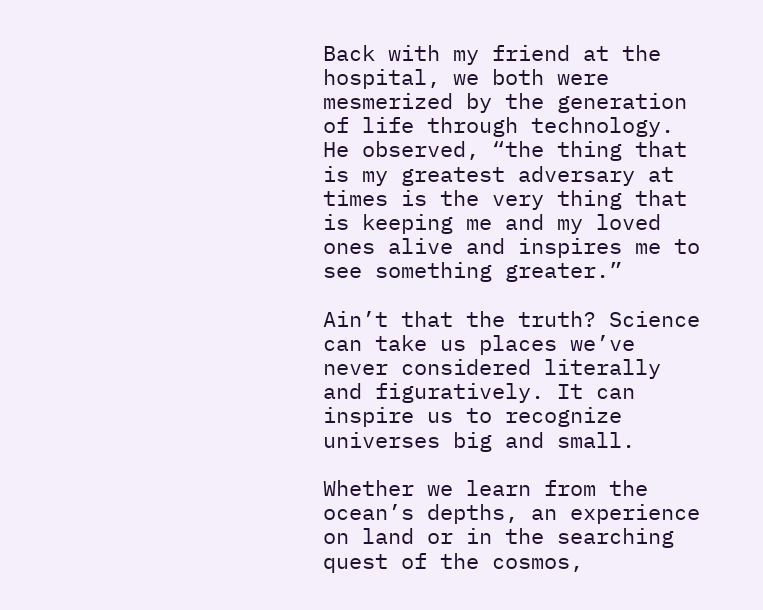Back with my friend at the hospital, we both were mesmerized by the generation of life through technology.  He observed, “the thing that is my greatest adversary at times is the very thing that is keeping me and my loved ones alive and inspires me to see something greater.”

Ain’t that the truth? Science can take us places we’ve never considered literally and figuratively. It can inspire us to recognize universes big and small.

Whether we learn from the ocean’s depths, an experience on land or in the searching quest of the cosmos,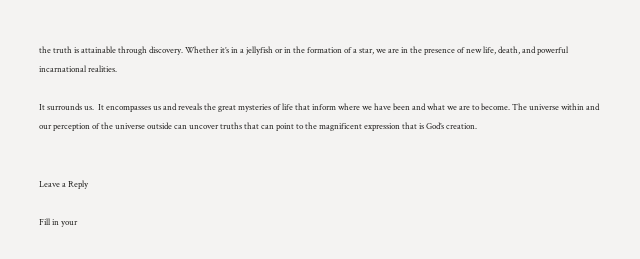the truth is attainable through discovery. Whether it’s in a jellyfish or in the formation of a star, we are in the presence of new life, death, and powerful incarnational realities.

It surrounds us.  It encompasses us and reveals the great mysteries of life that inform where we have been and what we are to become. The universe within and our perception of the universe outside can uncover truths that can point to the magnificent expression that is God’s creation.


Leave a Reply

Fill in your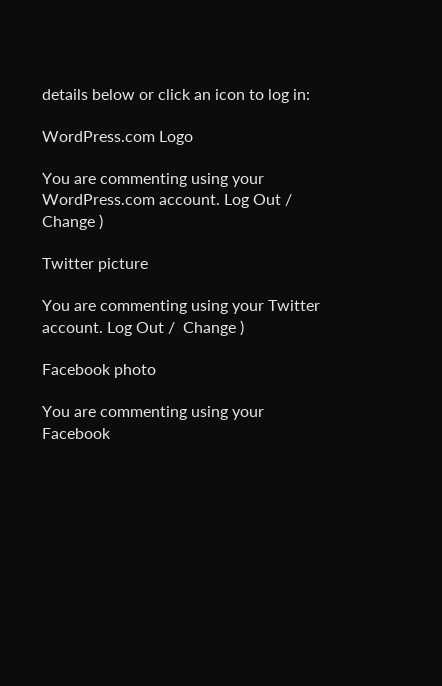details below or click an icon to log in:

WordPress.com Logo

You are commenting using your WordPress.com account. Log Out /  Change )

Twitter picture

You are commenting using your Twitter account. Log Out /  Change )

Facebook photo

You are commenting using your Facebook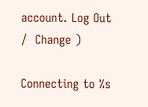account. Log Out /  Change )

Connecting to %s